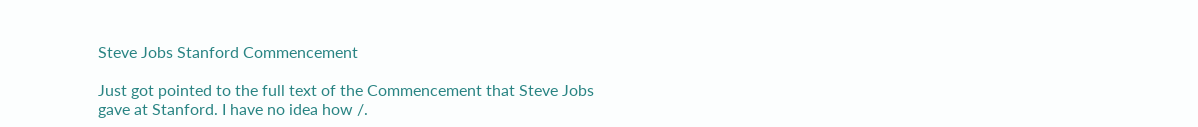Steve Jobs Stanford Commencement

Just got pointed to the full text of the Commencement that Steve Jobs gave at Stanford. I have no idea how /.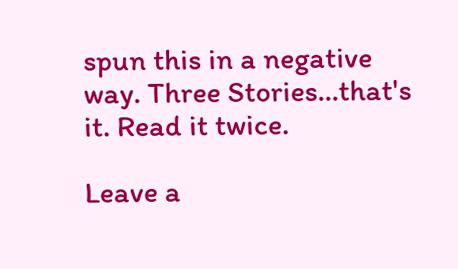spun this in a negative way. Three Stories…that's it. Read it twice.

Leave a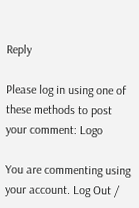Reply

Please log in using one of these methods to post your comment: Logo

You are commenting using your account. Log Out /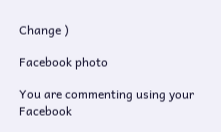Change )

Facebook photo

You are commenting using your Facebook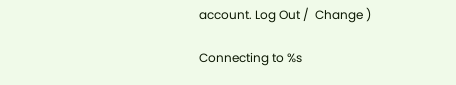account. Log Out /  Change )

Connecting to %s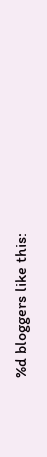%d bloggers like this: